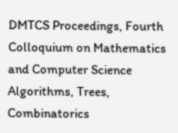DMTCS Proceedings, Fourth Colloquium on Mathematics and Computer Science Algorithms, Trees, Combinatorics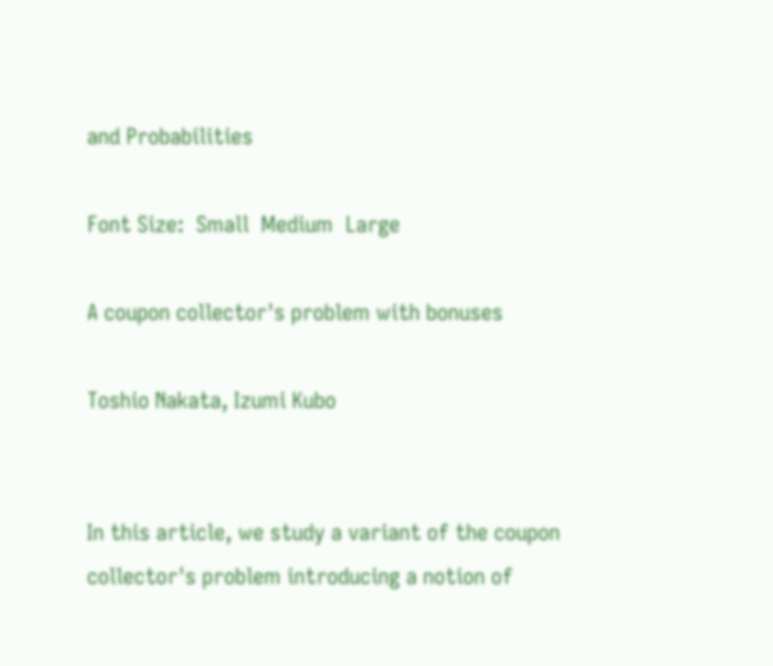and Probabilities

Font Size:  Small  Medium  Large

A coupon collector's problem with bonuses

Toshio Nakata, Izumi Kubo


In this article, we study a variant of the coupon collector's problem introducing a notion of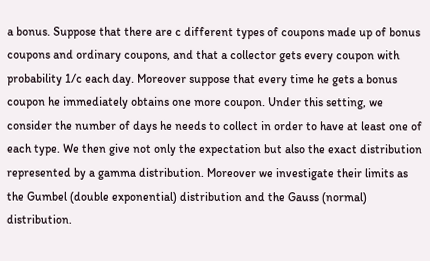a bonus. Suppose that there are c different types of coupons made up of bonus coupons and ordinary coupons, and that a collector gets every coupon with probability 1/c each day. Moreover suppose that every time he gets a bonus coupon he immediately obtains one more coupon. Under this setting, we consider the number of days he needs to collect in order to have at least one of each type. We then give not only the expectation but also the exact distribution represented by a gamma distribution. Moreover we investigate their limits as the Gumbel (double exponential) distribution and the Gauss (normal) distribution.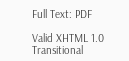Full Text: PDF

Valid XHTML 1.0 Transitional